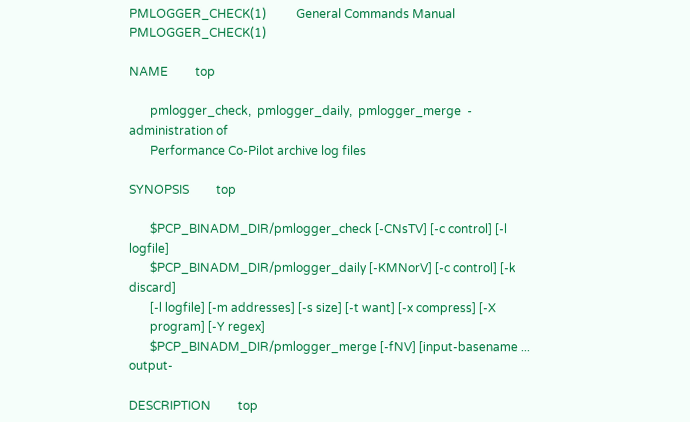PMLOGGER_CHECK(1)          General Commands Manual         PMLOGGER_CHECK(1)

NAME         top

       pmlogger_check,  pmlogger_daily,  pmlogger_merge  - administration of
       Performance Co-Pilot archive log files

SYNOPSIS         top

       $PCP_BINADM_DIR/pmlogger_check [-CNsTV] [-c control] [-l logfile]
       $PCP_BINADM_DIR/pmlogger_daily [-KMNorV] [-c control] [-k discard]
       [-l logfile] [-m addresses] [-s size] [-t want] [-x compress] [-X
       program] [-Y regex]
       $PCP_BINADM_DIR/pmlogger_merge [-fNV] [input-basename ... output-

DESCRIPTION         top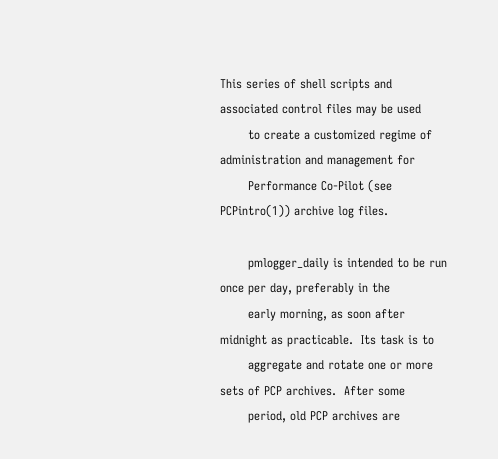This series of shell scripts and associated control files may be used
       to create a customized regime of administration and management for
       Performance Co-Pilot (see PCPintro(1)) archive log files.

       pmlogger_daily is intended to be run once per day, preferably in the
       early morning, as soon after midnight as practicable.  Its task is to
       aggregate and rotate one or more sets of PCP archives.  After some
       period, old PCP archives are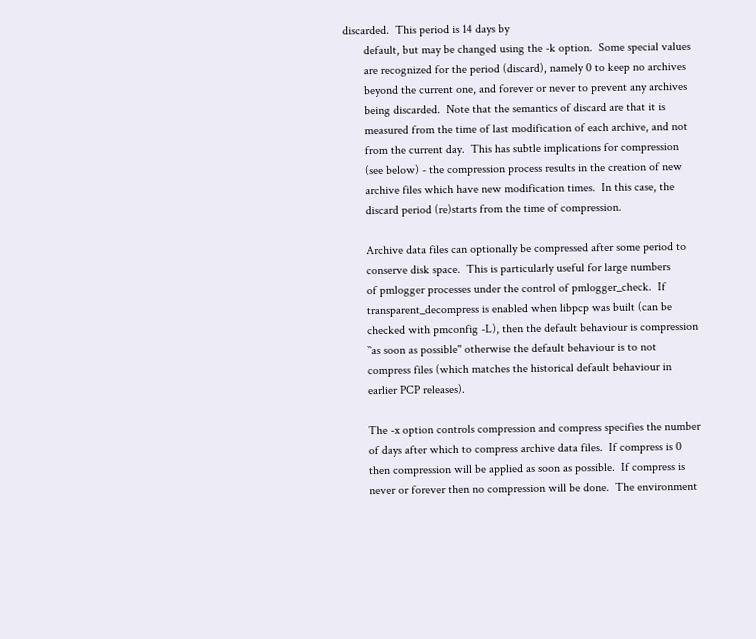discarded.  This period is 14 days by
       default, but may be changed using the -k option.  Some special values
       are recognized for the period (discard), namely 0 to keep no archives
       beyond the current one, and forever or never to prevent any archives
       being discarded.  Note that the semantics of discard are that it is
       measured from the time of last modification of each archive, and not
       from the current day.  This has subtle implications for compression
       (see below) - the compression process results in the creation of new
       archive files which have new modification times.  In this case, the
       discard period (re)starts from the time of compression.

       Archive data files can optionally be compressed after some period to
       conserve disk space.  This is particularly useful for large numbers
       of pmlogger processes under the control of pmlogger_check.  If
       transparent_decompress is enabled when libpcp was built (can be
       checked with pmconfig -L), then the default behaviour is compression
       ``as soon as possible'' otherwise the default behaviour is to not
       compress files (which matches the historical default behaviour in
       earlier PCP releases).

       The -x option controls compression and compress specifies the number
       of days after which to compress archive data files.  If compress is 0
       then compression will be applied as soon as possible.  If compress is
       never or forever then no compression will be done.  The environment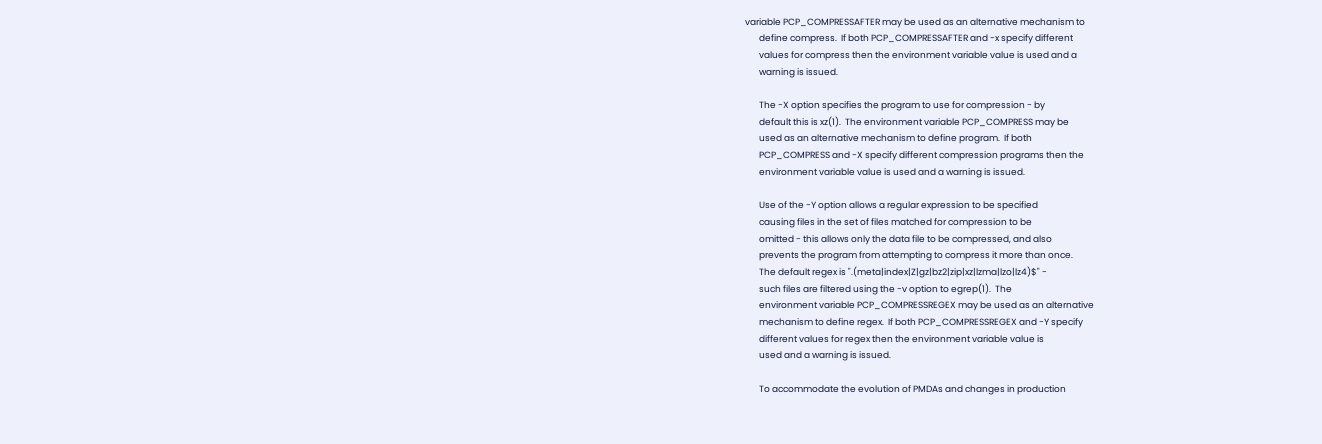variable PCP_COMPRESSAFTER may be used as an alternative mechanism to
       define compress.  If both PCP_COMPRESSAFTER and -x specify different
       values for compress then the environment variable value is used and a
       warning is issued.

       The -X option specifies the program to use for compression - by
       default this is xz(1).  The environment variable PCP_COMPRESS may be
       used as an alternative mechanism to define program.  If both
       PCP_COMPRESS and -X specify different compression programs then the
       environment variable value is used and a warning is issued.

       Use of the -Y option allows a regular expression to be specified
       causing files in the set of files matched for compression to be
       omitted - this allows only the data file to be compressed, and also
       prevents the program from attempting to compress it more than once.
       The default regex is ".(meta|index|Z|gz|bz2|zip|xz|lzma|lzo|lz4)$" -
       such files are filtered using the -v option to egrep(1).  The
       environment variable PCP_COMPRESSREGEX may be used as an alternative
       mechanism to define regex.  If both PCP_COMPRESSREGEX and -Y specify
       different values for regex then the environment variable value is
       used and a warning is issued.

       To accommodate the evolution of PMDAs and changes in production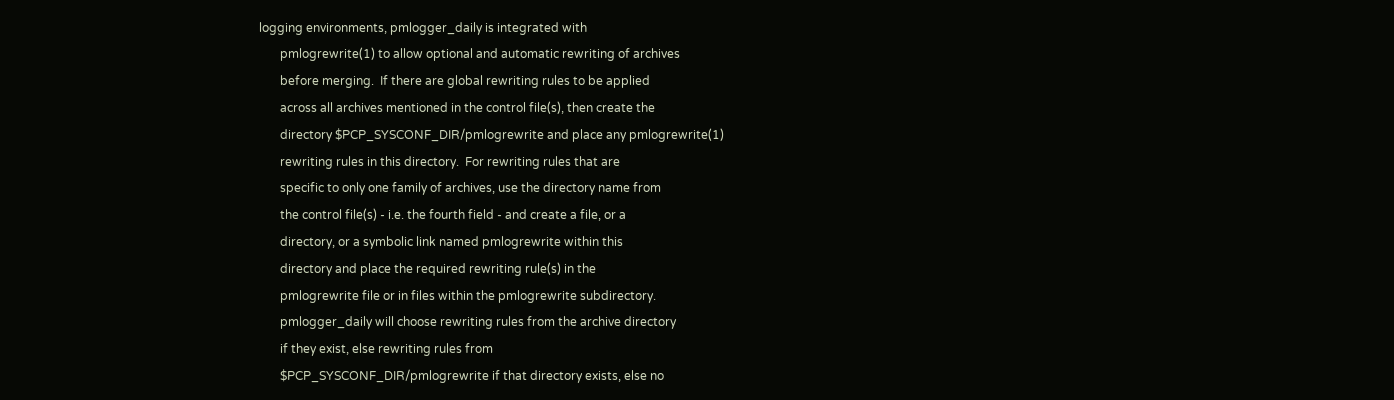logging environments, pmlogger_daily is integrated with
       pmlogrewrite(1) to allow optional and automatic rewriting of archives
       before merging.  If there are global rewriting rules to be applied
       across all archives mentioned in the control file(s), then create the
       directory $PCP_SYSCONF_DIR/pmlogrewrite and place any pmlogrewrite(1)
       rewriting rules in this directory.  For rewriting rules that are
       specific to only one family of archives, use the directory name from
       the control file(s) - i.e. the fourth field - and create a file, or a
       directory, or a symbolic link named pmlogrewrite within this
       directory and place the required rewriting rule(s) in the
       pmlogrewrite file or in files within the pmlogrewrite subdirectory.
       pmlogger_daily will choose rewriting rules from the archive directory
       if they exist, else rewriting rules from
       $PCP_SYSCONF_DIR/pmlogrewrite if that directory exists, else no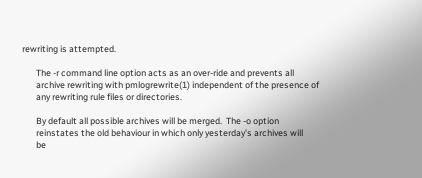rewriting is attempted.

       The -r command line option acts as an over-ride and prevents all
       archive rewriting with pmlogrewrite(1) independent of the presence of
       any rewriting rule files or directories.

       By default all possible archives will be merged.  The -o option
       reinstates the old behaviour in which only yesterday's archives will
       be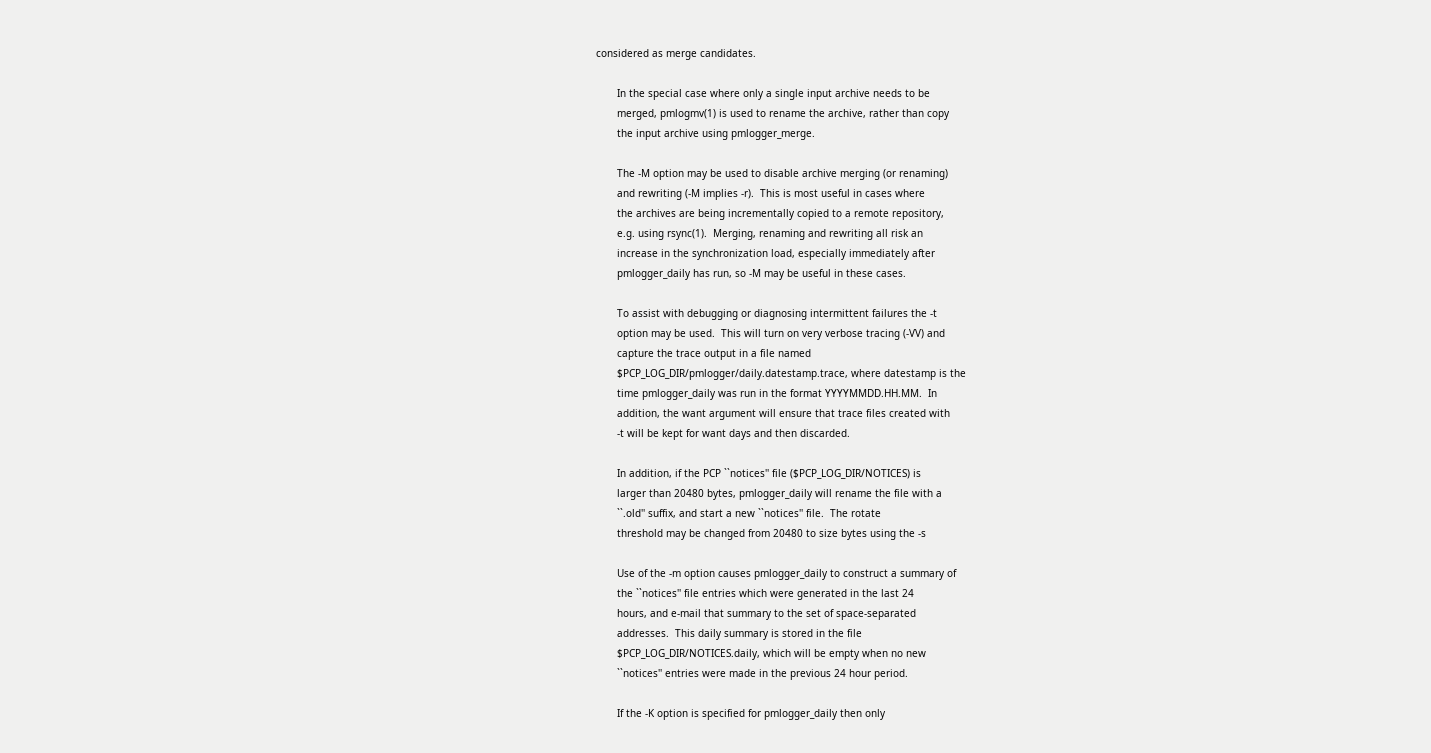considered as merge candidates.

       In the special case where only a single input archive needs to be
       merged, pmlogmv(1) is used to rename the archive, rather than copy
       the input archive using pmlogger_merge.

       The -M option may be used to disable archive merging (or renaming)
       and rewriting (-M implies -r).  This is most useful in cases where
       the archives are being incrementally copied to a remote repository,
       e.g. using rsync(1).  Merging, renaming and rewriting all risk an
       increase in the synchronization load, especially immediately after
       pmlogger_daily has run, so -M may be useful in these cases.

       To assist with debugging or diagnosing intermittent failures the -t
       option may be used.  This will turn on very verbose tracing (-VV) and
       capture the trace output in a file named
       $PCP_LOG_DIR/pmlogger/daily.datestamp.trace, where datestamp is the
       time pmlogger_daily was run in the format YYYYMMDD.HH.MM.  In
       addition, the want argument will ensure that trace files created with
       -t will be kept for want days and then discarded.

       In addition, if the PCP ``notices'' file ($PCP_LOG_DIR/NOTICES) is
       larger than 20480 bytes, pmlogger_daily will rename the file with a
       ``.old'' suffix, and start a new ``notices'' file.  The rotate
       threshold may be changed from 20480 to size bytes using the -s

       Use of the -m option causes pmlogger_daily to construct a summary of
       the ``notices'' file entries which were generated in the last 24
       hours, and e-mail that summary to the set of space-separated
       addresses.  This daily summary is stored in the file
       $PCP_LOG_DIR/NOTICES.daily, which will be empty when no new
       ``notices'' entries were made in the previous 24 hour period.

       If the -K option is specified for pmlogger_daily then only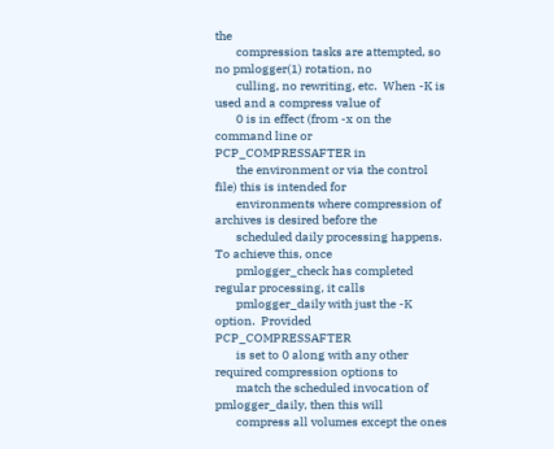the
       compression tasks are attempted, so no pmlogger(1) rotation, no
       culling, no rewriting, etc.  When -K is used and a compress value of
       0 is in effect (from -x on the command line or PCP_COMPRESSAFTER in
       the environment or via the control file) this is intended for
       environments where compression of archives is desired before the
       scheduled daily processing happens.  To achieve this, once
       pmlogger_check has completed regular processing, it calls
       pmlogger_daily with just the -K option.  Provided PCP_COMPRESSAFTER
       is set to 0 along with any other required compression options to
       match the scheduled invocation of pmlogger_daily, then this will
       compress all volumes except the ones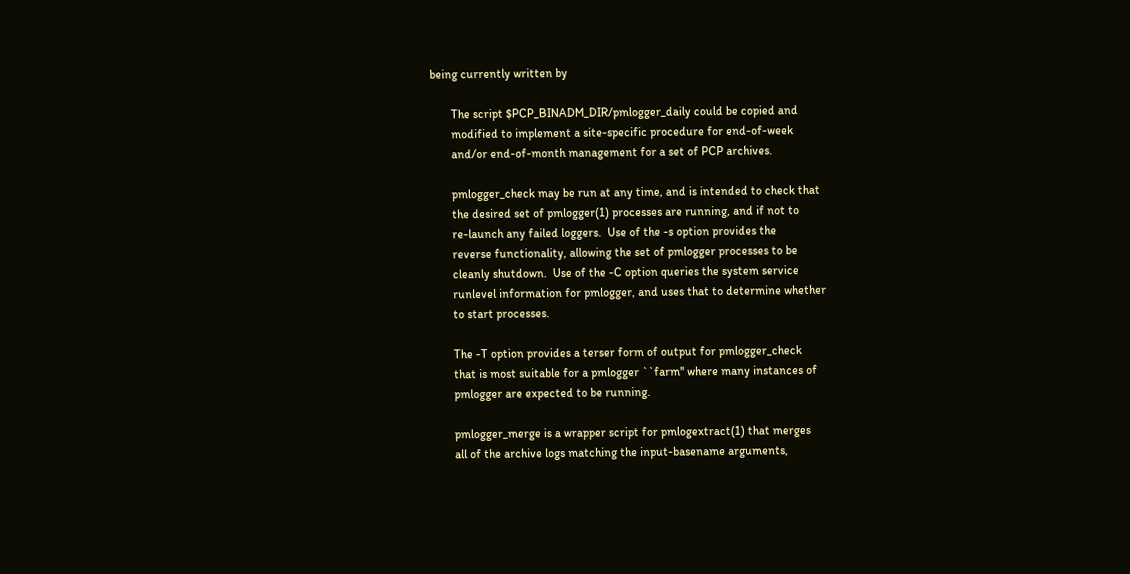being currently written by

       The script $PCP_BINADM_DIR/pmlogger_daily could be copied and
       modified to implement a site-specific procedure for end-of-week
       and/or end-of-month management for a set of PCP archives.

       pmlogger_check may be run at any time, and is intended to check that
       the desired set of pmlogger(1) processes are running, and if not to
       re-launch any failed loggers.  Use of the -s option provides the
       reverse functionality, allowing the set of pmlogger processes to be
       cleanly shutdown.  Use of the -C option queries the system service
       runlevel information for pmlogger, and uses that to determine whether
       to start processes.

       The -T option provides a terser form of output for pmlogger_check
       that is most suitable for a pmlogger ``farm'' where many instances of
       pmlogger are expected to be running.

       pmlogger_merge is a wrapper script for pmlogextract(1) that merges
       all of the archive logs matching the input-basename arguments,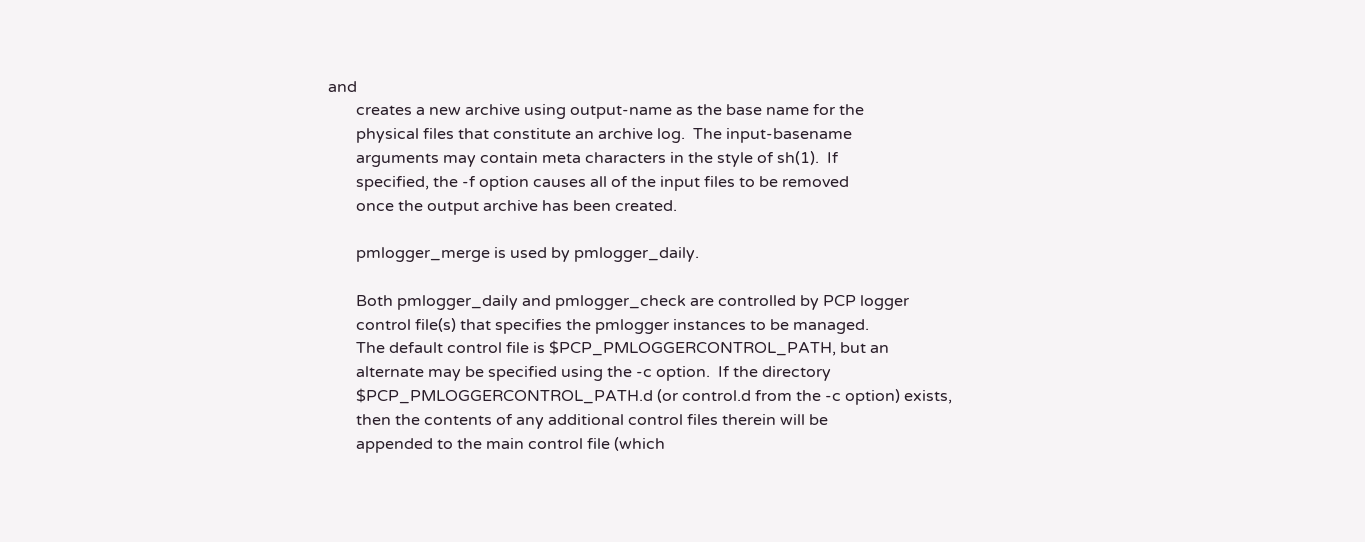and
       creates a new archive using output-name as the base name for the
       physical files that constitute an archive log.  The input-basename
       arguments may contain meta characters in the style of sh(1).  If
       specified, the -f option causes all of the input files to be removed
       once the output archive has been created.

       pmlogger_merge is used by pmlogger_daily.

       Both pmlogger_daily and pmlogger_check are controlled by PCP logger
       control file(s) that specifies the pmlogger instances to be managed.
       The default control file is $PCP_PMLOGGERCONTROL_PATH, but an
       alternate may be specified using the -c option.  If the directory
       $PCP_PMLOGGERCONTROL_PATH.d (or control.d from the -c option) exists,
       then the contents of any additional control files therein will be
       appended to the main control file (which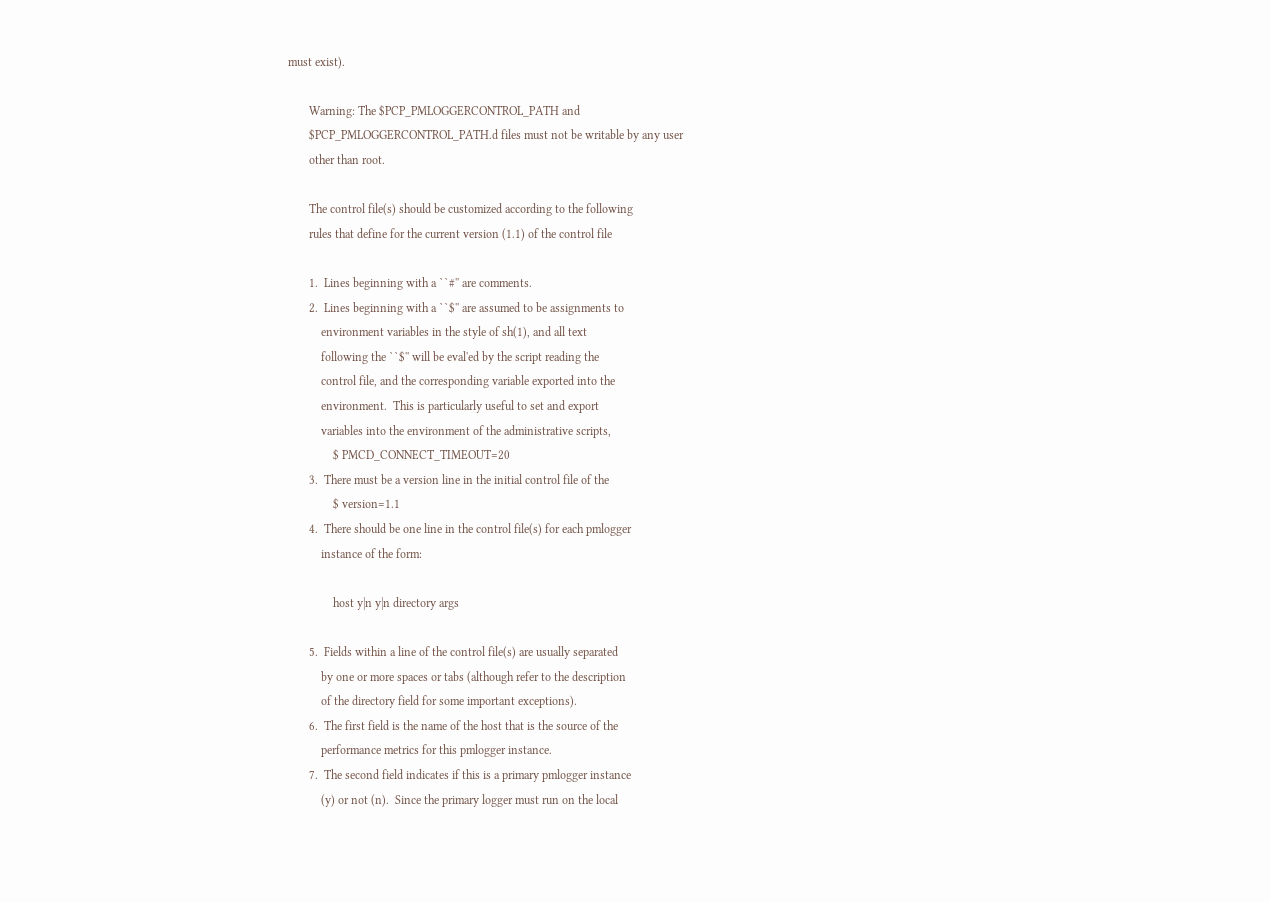must exist).

       Warning: The $PCP_PMLOGGERCONTROL_PATH and
       $PCP_PMLOGGERCONTROL_PATH.d files must not be writable by any user
       other than root.

       The control file(s) should be customized according to the following
       rules that define for the current version (1.1) of the control file

       1.  Lines beginning with a ``#'' are comments.
       2.  Lines beginning with a ``$'' are assumed to be assignments to
           environment variables in the style of sh(1), and all text
           following the ``$'' will be eval'ed by the script reading the
           control file, and the corresponding variable exported into the
           environment.  This is particularly useful to set and export
           variables into the environment of the administrative scripts,
               $ PMCD_CONNECT_TIMEOUT=20
       3.  There must be a version line in the initial control file of the
               $ version=1.1
       4.  There should be one line in the control file(s) for each pmlogger
           instance of the form:

               host y|n y|n directory args

       5.  Fields within a line of the control file(s) are usually separated
           by one or more spaces or tabs (although refer to the description
           of the directory field for some important exceptions).
       6.  The first field is the name of the host that is the source of the
           performance metrics for this pmlogger instance.
       7.  The second field indicates if this is a primary pmlogger instance
           (y) or not (n).  Since the primary logger must run on the local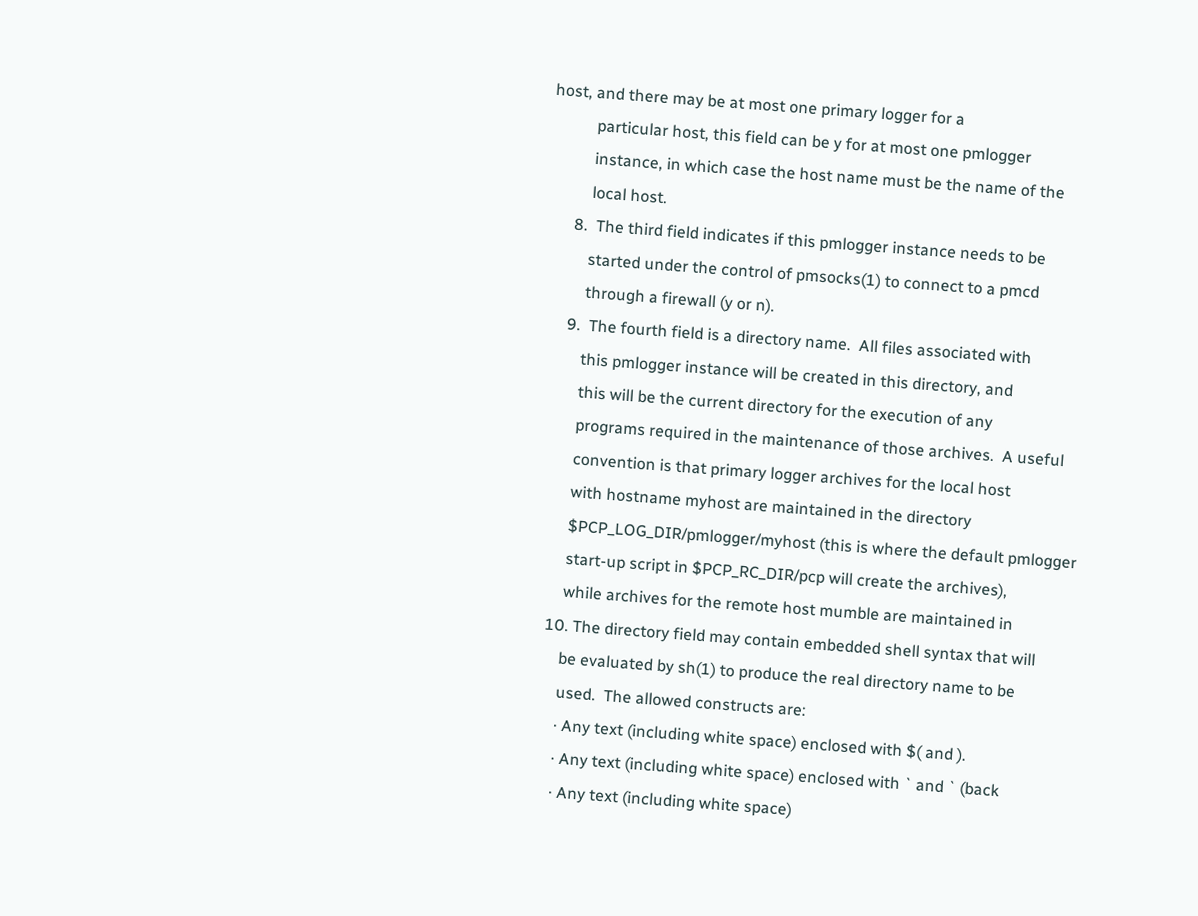host, and there may be at most one primary logger for a
           particular host, this field can be y for at most one pmlogger
           instance, in which case the host name must be the name of the
           local host.
       8.  The third field indicates if this pmlogger instance needs to be
           started under the control of pmsocks(1) to connect to a pmcd
           through a firewall (y or n).
       9.  The fourth field is a directory name.  All files associated with
           this pmlogger instance will be created in this directory, and
           this will be the current directory for the execution of any
           programs required in the maintenance of those archives.  A useful
           convention is that primary logger archives for the local host
           with hostname myhost are maintained in the directory
           $PCP_LOG_DIR/pmlogger/myhost (this is where the default pmlogger
           start-up script in $PCP_RC_DIR/pcp will create the archives),
           while archives for the remote host mumble are maintained in
       10. The directory field may contain embedded shell syntax that will
           be evaluated by sh(1) to produce the real directory name to be
           used.  The allowed constructs are:
           · Any text (including white space) enclosed with $( and ).
           · Any text (including white space) enclosed with ` and ` (back
           · Any text (including white space)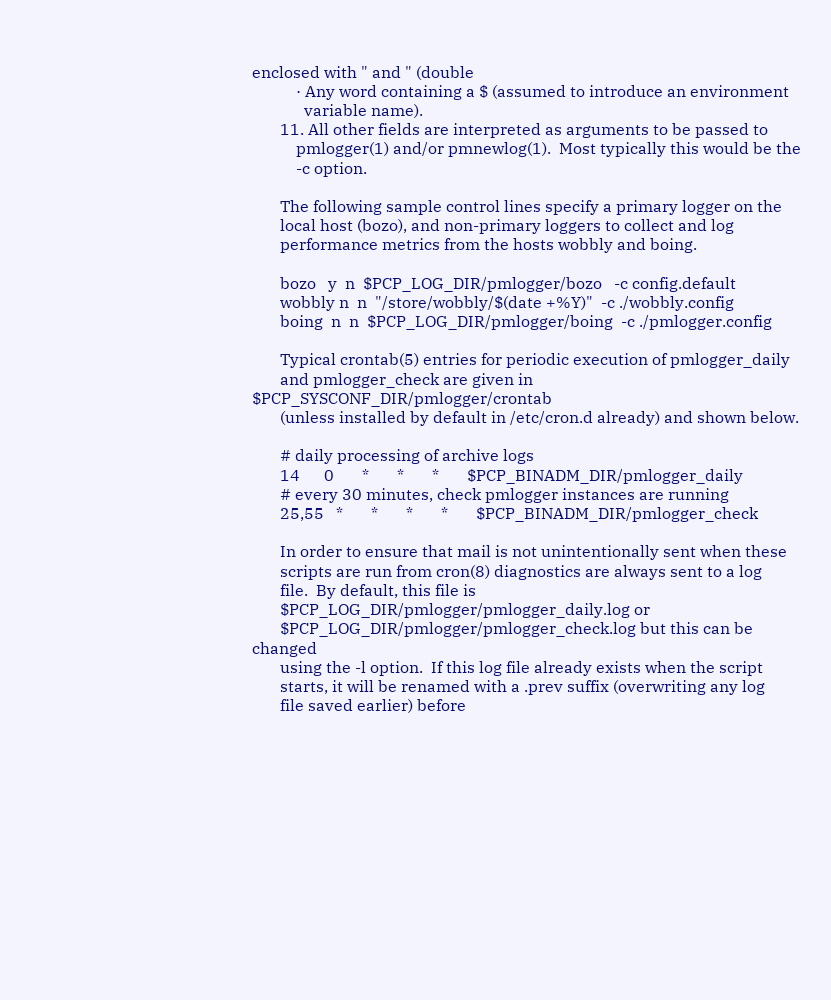enclosed with " and " (double
           · Any word containing a $ (assumed to introduce an environment
             variable name).
       11. All other fields are interpreted as arguments to be passed to
           pmlogger(1) and/or pmnewlog(1).  Most typically this would be the
           -c option.

       The following sample control lines specify a primary logger on the
       local host (bozo), and non-primary loggers to collect and log
       performance metrics from the hosts wobbly and boing.

       bozo   y  n  $PCP_LOG_DIR/pmlogger/bozo   -c config.default
       wobbly n  n  "/store/wobbly/$(date +%Y)"  -c ./wobbly.config
       boing  n  n  $PCP_LOG_DIR/pmlogger/boing  -c ./pmlogger.config

       Typical crontab(5) entries for periodic execution of pmlogger_daily
       and pmlogger_check are given in $PCP_SYSCONF_DIR/pmlogger/crontab
       (unless installed by default in /etc/cron.d already) and shown below.

       # daily processing of archive logs
       14      0       *       *       *       $PCP_BINADM_DIR/pmlogger_daily
       # every 30 minutes, check pmlogger instances are running
       25,55   *       *       *       *       $PCP_BINADM_DIR/pmlogger_check

       In order to ensure that mail is not unintentionally sent when these
       scripts are run from cron(8) diagnostics are always sent to a log
       file.  By default, this file is
       $PCP_LOG_DIR/pmlogger/pmlogger_daily.log or
       $PCP_LOG_DIR/pmlogger/pmlogger_check.log but this can be changed
       using the -l option.  If this log file already exists when the script
       starts, it will be renamed with a .prev suffix (overwriting any log
       file saved earlier) before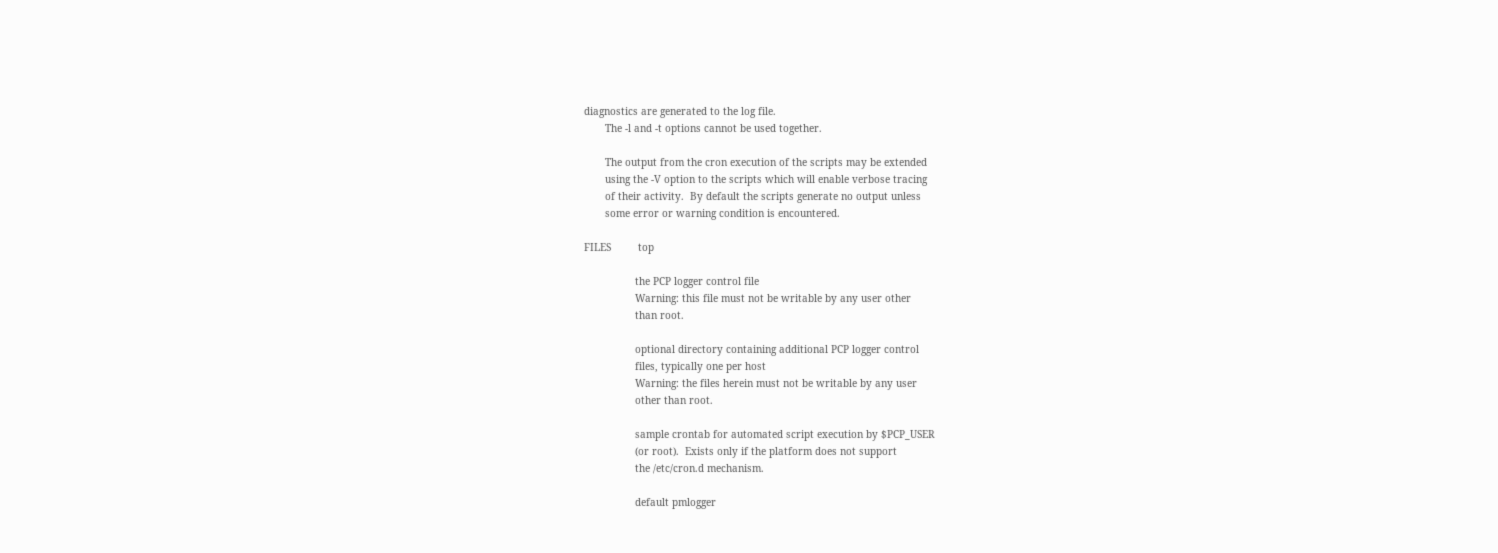diagnostics are generated to the log file.
       The -l and -t options cannot be used together.

       The output from the cron execution of the scripts may be extended
       using the -V option to the scripts which will enable verbose tracing
       of their activity.  By default the scripts generate no output unless
       some error or warning condition is encountered.

FILES         top

                 the PCP logger control file
                 Warning: this file must not be writable by any user other
                 than root.

                 optional directory containing additional PCP logger control
                 files, typically one per host
                 Warning: the files herein must not be writable by any user
                 other than root.

                 sample crontab for automated script execution by $PCP_USER
                 (or root).  Exists only if the platform does not support
                 the /etc/cron.d mechanism.

                 default pmlogger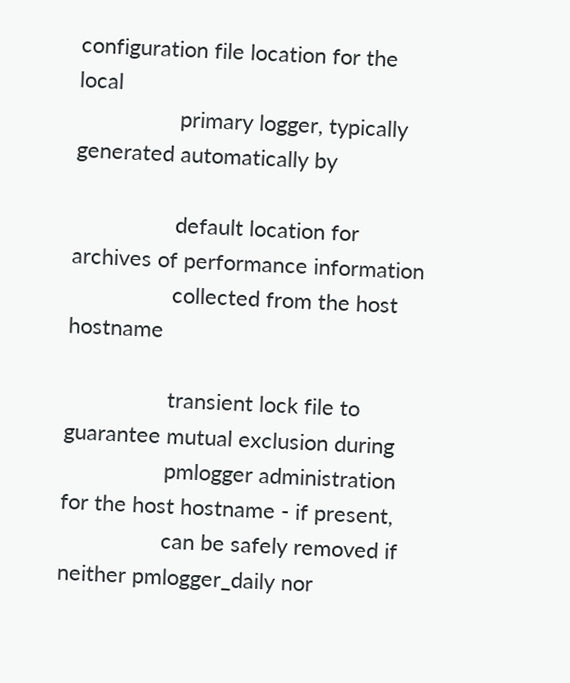configuration file location for the local
                 primary logger, typically generated automatically by

                 default location for archives of performance information
                 collected from the host hostname

                 transient lock file to guarantee mutual exclusion during
                 pmlogger administration for the host hostname - if present,
                 can be safely removed if neither pmlogger_daily nor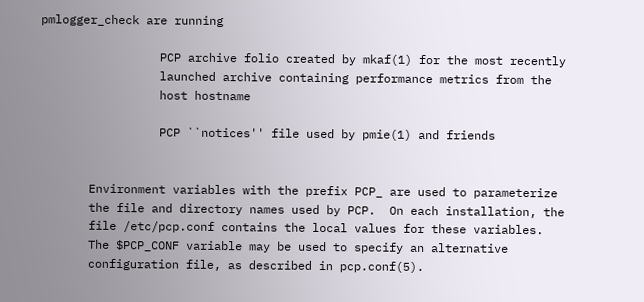pmlogger_check are running

                 PCP archive folio created by mkaf(1) for the most recently
                 launched archive containing performance metrics from the
                 host hostname

                 PCP ``notices'' file used by pmie(1) and friends


       Environment variables with the prefix PCP_ are used to parameterize
       the file and directory names used by PCP.  On each installation, the
       file /etc/pcp.conf contains the local values for these variables.
       The $PCP_CONF variable may be used to specify an alternative
       configuration file, as described in pcp.conf(5).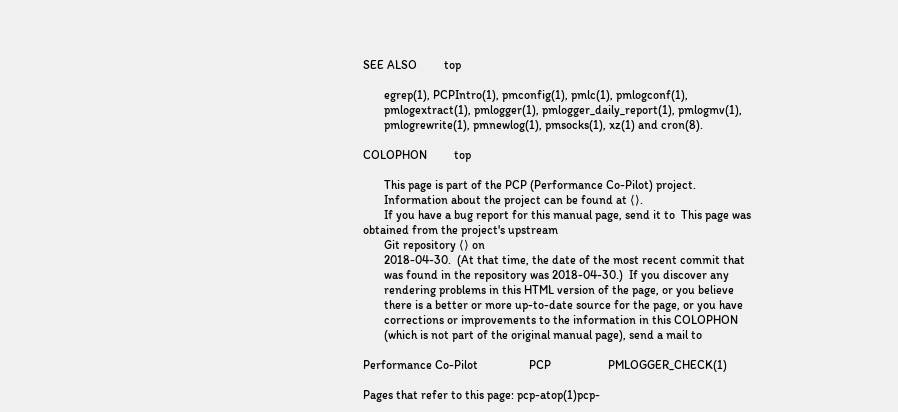SEE ALSO         top

       egrep(1), PCPIntro(1), pmconfig(1), pmlc(1), pmlogconf(1),
       pmlogextract(1), pmlogger(1), pmlogger_daily_report(1), pmlogmv(1),
       pmlogrewrite(1), pmnewlog(1), pmsocks(1), xz(1) and cron(8).

COLOPHON         top

       This page is part of the PCP (Performance Co-Pilot) project.
       Information about the project can be found at ⟨⟩.
       If you have a bug report for this manual page, send it to  This page was obtained from the project's upstream
       Git repository ⟨⟩ on
       2018-04-30.  (At that time, the date of the most recent commit that
       was found in the repository was 2018-04-30.)  If you discover any
       rendering problems in this HTML version of the page, or you believe
       there is a better or more up-to-date source for the page, or you have
       corrections or improvements to the information in this COLOPHON
       (which is not part of the original manual page), send a mail to

Performance Co-Pilot                 PCP                   PMLOGGER_CHECK(1)

Pages that refer to this page: pcp-atop(1)pcp-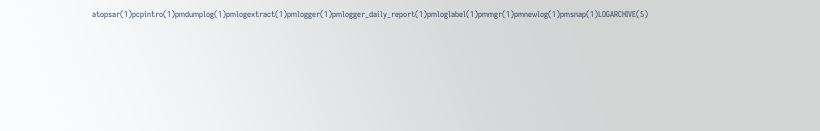atopsar(1)pcpintro(1)pmdumplog(1)pmlogextract(1)pmlogger(1)pmlogger_daily_report(1)pmloglabel(1)pmmgr(1)pmnewlog(1)pmsnap(1)LOGARCHIVE(5)